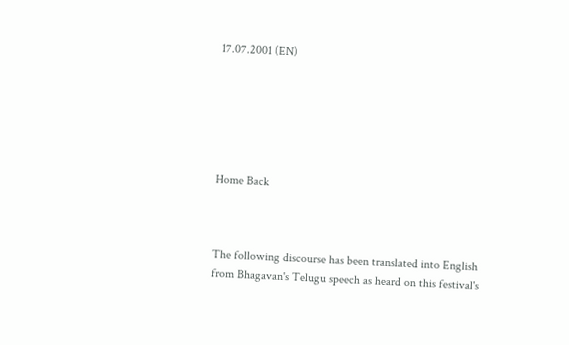17.07.2001 (EN)






Home Back



The following discourse has been translated into English from Bhagavan's Telugu speech as heard on this festival's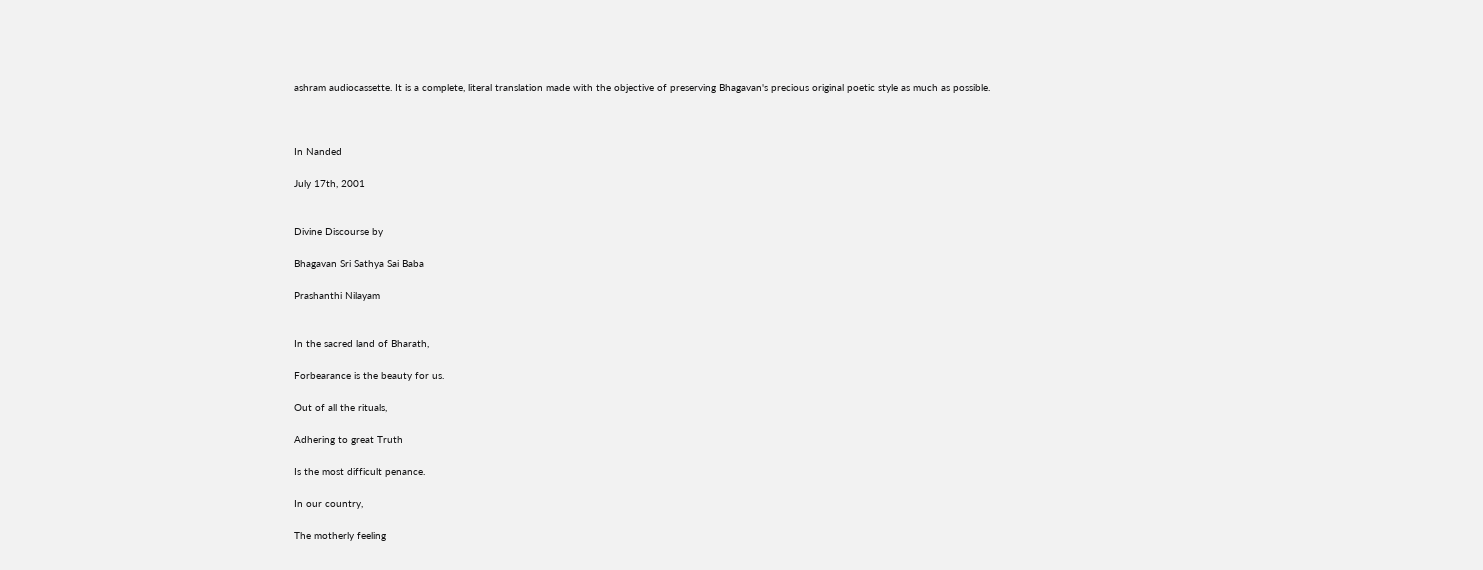ashram audiocassette. It is a complete, literal translation made with the objective of preserving Bhagavan's precious original poetic style as much as possible.



In Nanded

July 17th, 2001


Divine Discourse by

Bhagavan Sri Sathya Sai Baba

Prashanthi Nilayam


In the sacred land of Bharath,

Forbearance is the beauty for us.

Out of all the rituals,

Adhering to great Truth

Is the most difficult penance.

In our country,

The motherly feeling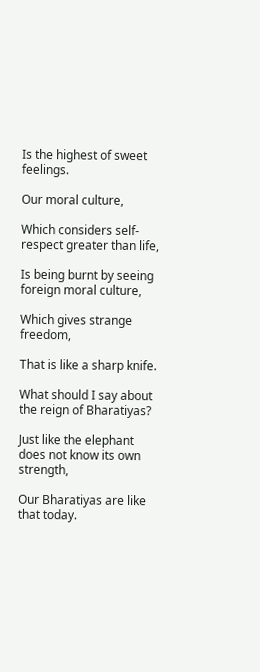Is the highest of sweet feelings.

Our moral culture,

Which considers self-respect greater than life,

Is being burnt by seeing foreign moral culture,

Which gives strange freedom,

That is like a sharp knife.

What should I say about the reign of Bharatiyas?

Just like the elephant does not know its own strength,

Our Bharatiyas are like that today.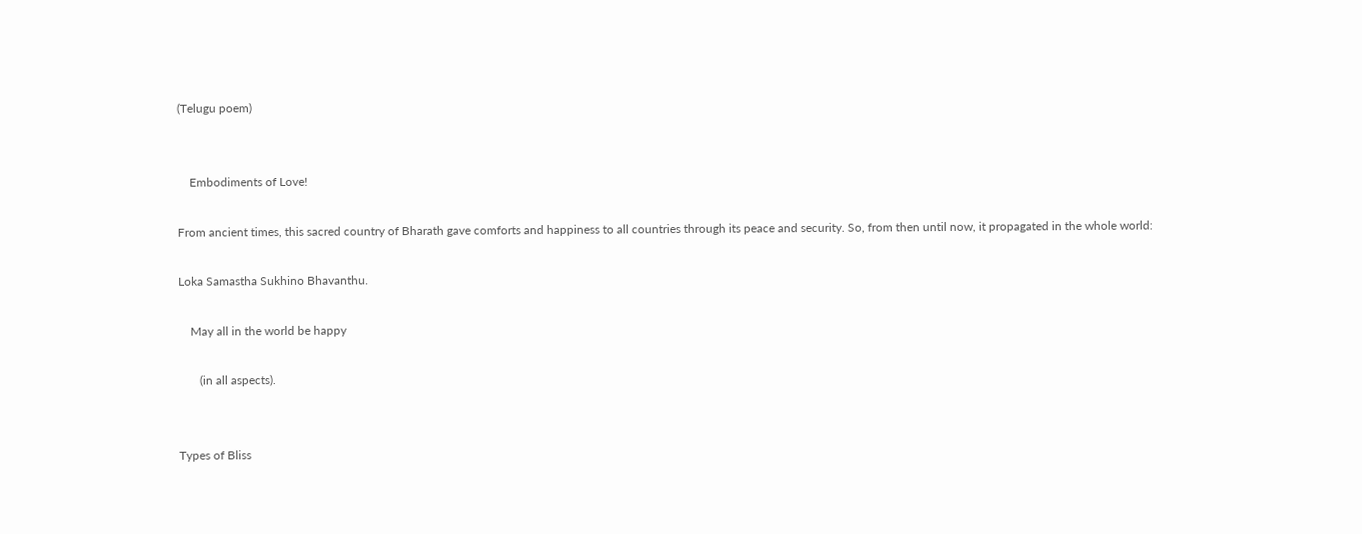(Telugu poem)


    Embodiments of Love!

From ancient times, this sacred country of Bharath gave comforts and happiness to all countries through its peace and security. So, from then until now, it propagated in the whole world:

Loka Samastha Sukhino Bhavanthu.

    May all in the world be happy

       (in all aspects).


Types of Bliss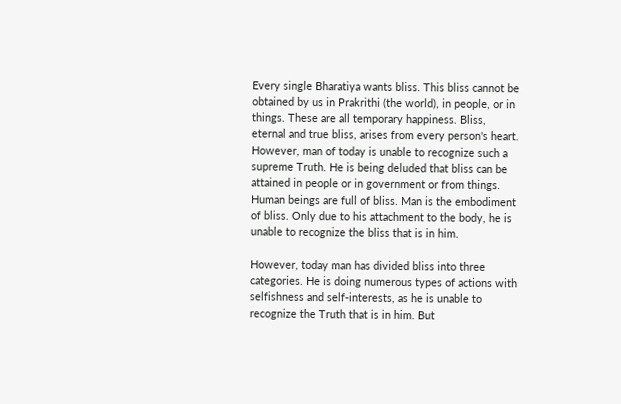Every single Bharatiya wants bliss. This bliss cannot be obtained by us in Prakrithi (the world), in people, or in things. These are all temporary happiness. Bliss, eternal and true bliss, arises from every person's heart. However, man of today is unable to recognize such a supreme Truth. He is being deluded that bliss can be attained in people or in government or from things. Human beings are full of bliss. Man is the embodiment of bliss. Only due to his attachment to the body, he is unable to recognize the bliss that is in him.

However, today man has divided bliss into three categories. He is doing numerous types of actions with selfishness and self-interests, as he is unable to recognize the Truth that is in him. But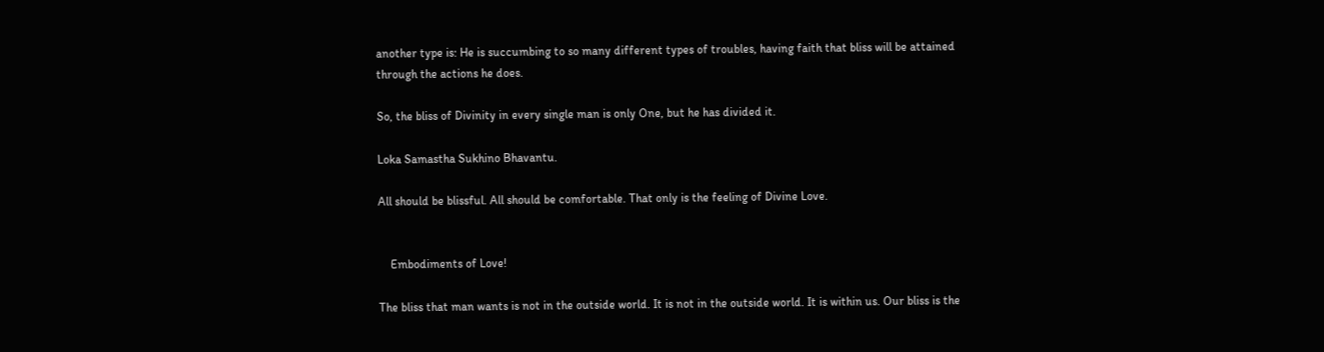another type is: He is succumbing to so many different types of troubles, having faith that bliss will be attained through the actions he does.

So, the bliss of Divinity in every single man is only One, but he has divided it.

Loka Samastha Sukhino Bhavantu.

All should be blissful. All should be comfortable. That only is the feeling of Divine Love.


    Embodiments of Love!

The bliss that man wants is not in the outside world. It is not in the outside world. It is within us. Our bliss is the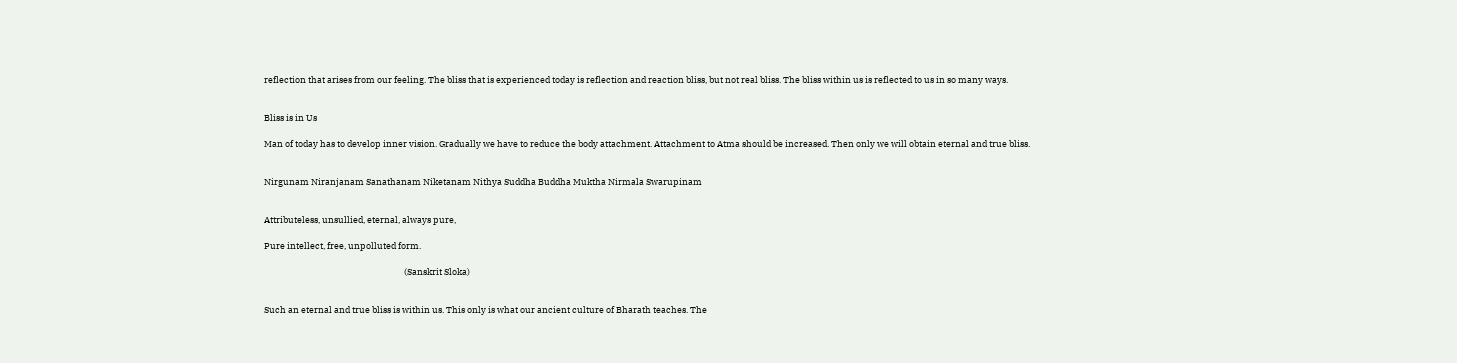reflection that arises from our feeling. The bliss that is experienced today is reflection and reaction bliss, but not real bliss. The bliss within us is reflected to us in so many ways.


Bliss is in Us

Man of today has to develop inner vision. Gradually we have to reduce the body attachment. Attachment to Atma should be increased. Then only we will obtain eternal and true bliss.


Nirgunam Niranjanam Sanathanam Niketanam Nithya Suddha Buddha Muktha Nirmala Swarupinam


Attributeless, unsullied, eternal, always pure,

Pure intellect, free, unpolluted form.

                                                                      (Sanskrit Sloka)


Such an eternal and true bliss is within us. This only is what our ancient culture of Bharath teaches. The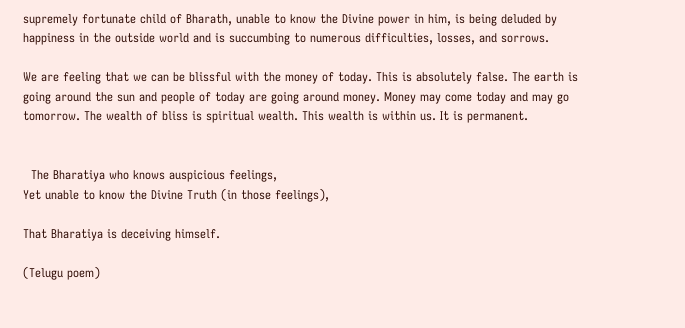supremely fortunate child of Bharath, unable to know the Divine power in him, is being deluded by happiness in the outside world and is succumbing to numerous difficulties, losses, and sorrows.

We are feeling that we can be blissful with the money of today. This is absolutely false. The earth is going around the sun and people of today are going around money. Money may come today and may go tomorrow. The wealth of bliss is spiritual wealth. This wealth is within us. It is permanent.


  The Bharatiya who knows auspicious feelings,
Yet unable to know the Divine Truth (in those feelings),

That Bharatiya is deceiving himself.

(Telugu poem)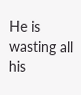He is wasting all his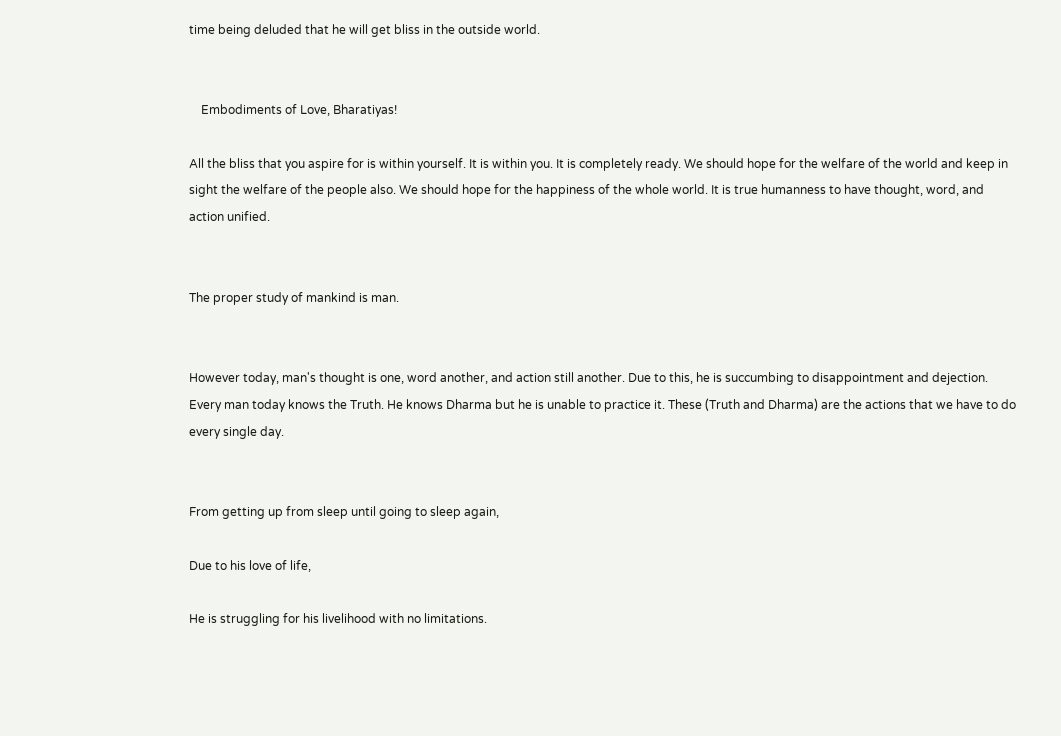time being deluded that he will get bliss in the outside world.


    Embodiments of Love, Bharatiyas!

All the bliss that you aspire for is within yourself. It is within you. It is completely ready. We should hope for the welfare of the world and keep in sight the welfare of the people also. We should hope for the happiness of the whole world. It is true humanness to have thought, word, and action unified.


The proper study of mankind is man.


However today, man's thought is one, word another, and action still another. Due to this, he is succumbing to disappointment and dejection. Every man today knows the Truth. He knows Dharma but he is unable to practice it. These (Truth and Dharma) are the actions that we have to do every single day.


From getting up from sleep until going to sleep again,

Due to his love of life,

He is struggling for his livelihood with no limitations.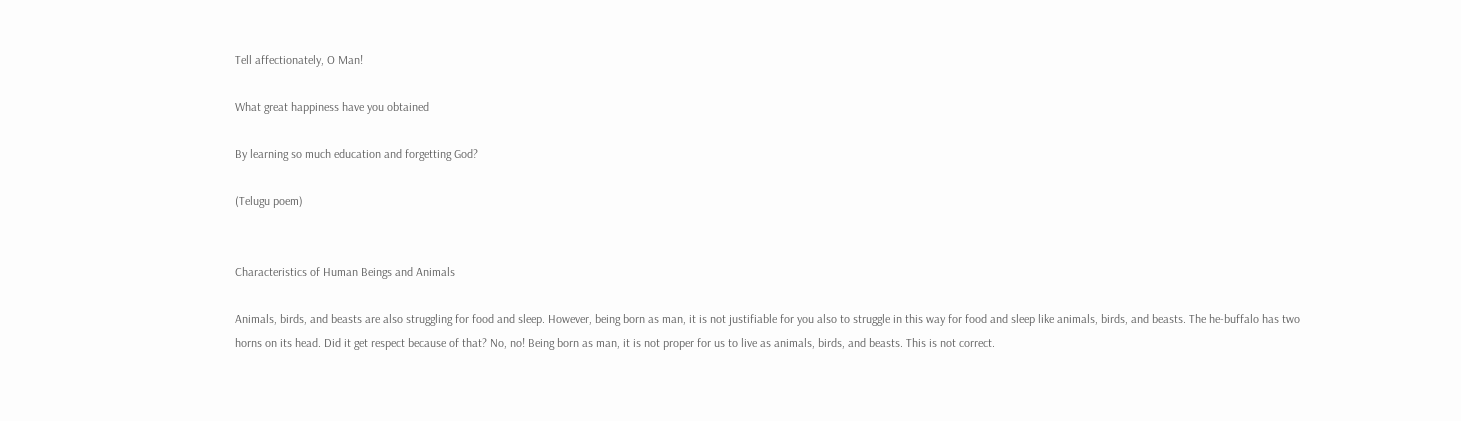Tell affectionately, O Man!

What great happiness have you obtained

By learning so much education and forgetting God?

(Telugu poem)


Characteristics of Human Beings and Animals

Animals, birds, and beasts are also struggling for food and sleep. However, being born as man, it is not justifiable for you also to struggle in this way for food and sleep like animals, birds, and beasts. The he-buffalo has two horns on its head. Did it get respect because of that? No, no! Being born as man, it is not proper for us to live as animals, birds, and beasts. This is not correct.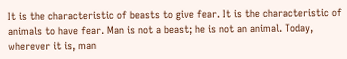It is the characteristic of beasts to give fear. It is the characteristic of animals to have fear. Man is not a beast; he is not an animal. Today, wherever it is, man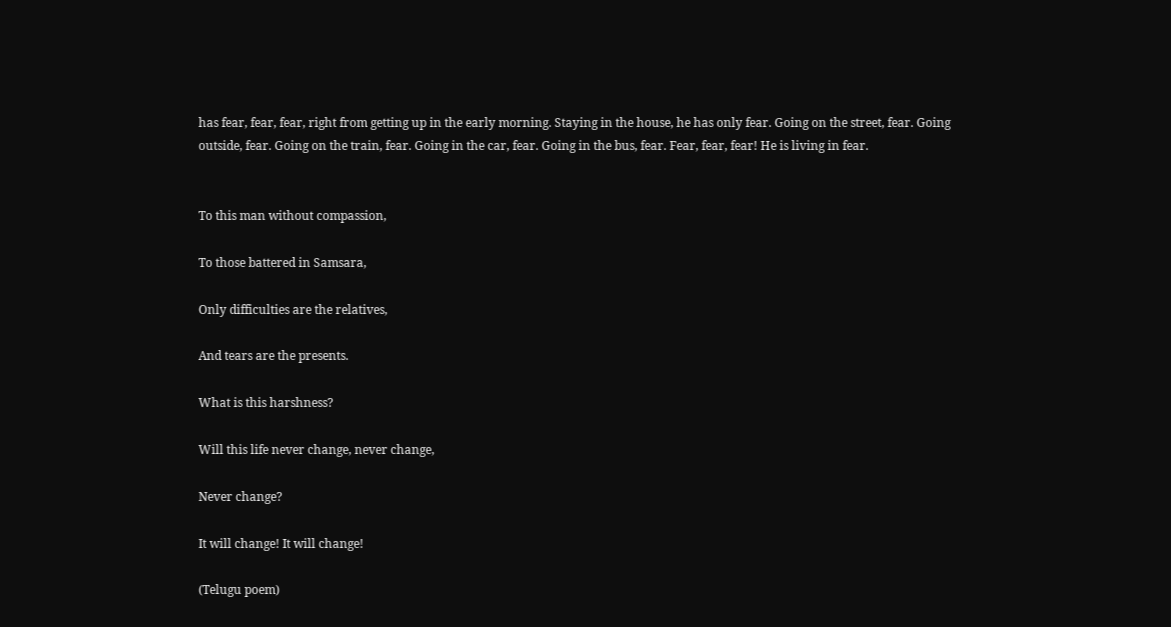has fear, fear, fear, right from getting up in the early morning. Staying in the house, he has only fear. Going on the street, fear. Going outside, fear. Going on the train, fear. Going in the car, fear. Going in the bus, fear. Fear, fear, fear! He is living in fear.


To this man without compassion,

To those battered in Samsara,

Only difficulties are the relatives,

And tears are the presents.

What is this harshness?

Will this life never change, never change,

Never change?

It will change! It will change!

(Telugu poem)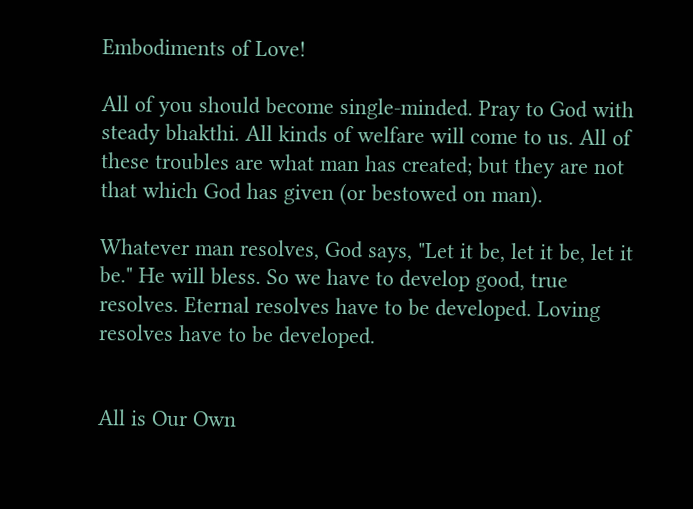Embodiments of Love!

All of you should become single-minded. Pray to God with steady bhakthi. All kinds of welfare will come to us. All of these troubles are what man has created; but they are not that which God has given (or bestowed on man).

Whatever man resolves, God says, "Let it be, let it be, let it be." He will bless. So we have to develop good, true resolves. Eternal resolves have to be developed. Loving resolves have to be developed.


All is Our Own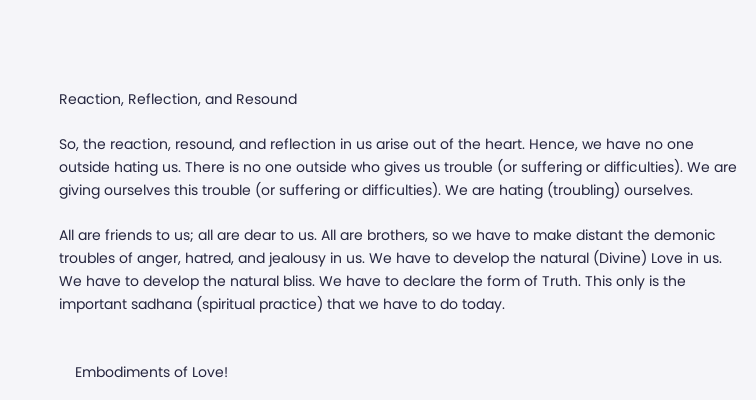Reaction, Reflection, and Resound

So, the reaction, resound, and reflection in us arise out of the heart. Hence, we have no one outside hating us. There is no one outside who gives us trouble (or suffering or difficulties). We are giving ourselves this trouble (or suffering or difficulties). We are hating (troubling) ourselves.

All are friends to us; all are dear to us. All are brothers, so we have to make distant the demonic troubles of anger, hatred, and jealousy in us. We have to develop the natural (Divine) Love in us. We have to develop the natural bliss. We have to declare the form of Truth. This only is the important sadhana (spiritual practice) that we have to do today.


    Embodiments of Love!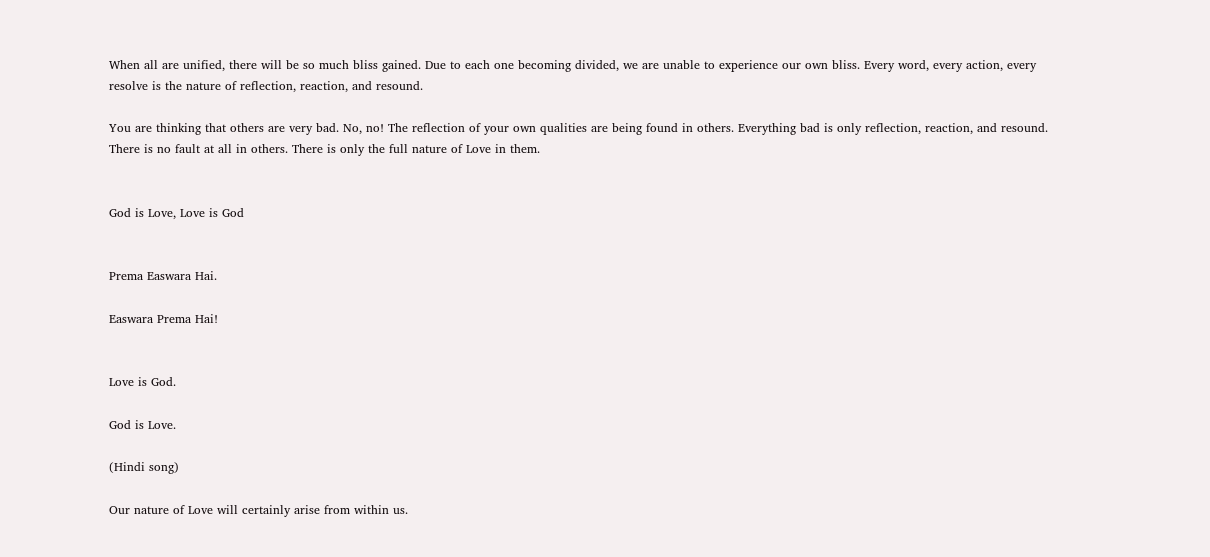When all are unified, there will be so much bliss gained. Due to each one becoming divided, we are unable to experience our own bliss. Every word, every action, every resolve is the nature of reflection, reaction, and resound.

You are thinking that others are very bad. No, no! The reflection of your own qualities are being found in others. Everything bad is only reflection, reaction, and resound. There is no fault at all in others. There is only the full nature of Love in them.


God is Love, Love is God


Prema Easwara Hai.

Easwara Prema Hai!


Love is God.

God is Love.

(Hindi song)

Our nature of Love will certainly arise from within us.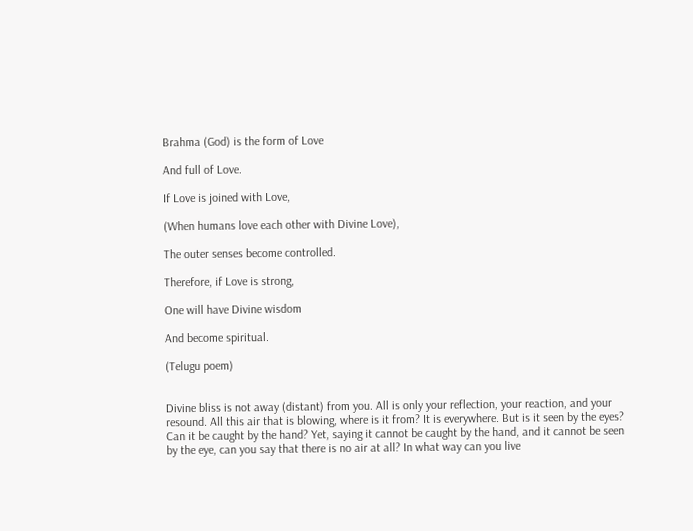Brahma (God) is the form of Love

And full of Love.

If Love is joined with Love,

(When humans love each other with Divine Love),

The outer senses become controlled.

Therefore, if Love is strong,

One will have Divine wisdom

And become spiritual.

(Telugu poem)


Divine bliss is not away (distant) from you. All is only your reflection, your reaction, and your resound. All this air that is blowing, where is it from? It is everywhere. But is it seen by the eyes? Can it be caught by the hand? Yet, saying it cannot be caught by the hand, and it cannot be seen by the eye, can you say that there is no air at all? In what way can you live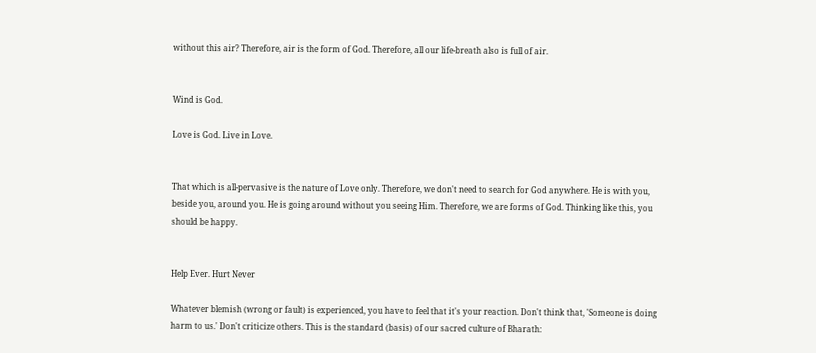without this air? Therefore, air is the form of God. Therefore, all our life-breath also is full of air.


Wind is God.

Love is God. Live in Love.


That which is all-pervasive is the nature of Love only. Therefore, we don't need to search for God anywhere. He is with you, beside you, around you. He is going around without you seeing Him. Therefore, we are forms of God. Thinking like this, you should be happy.


Help Ever. Hurt Never

Whatever blemish (wrong or fault) is experienced, you have to feel that it's your reaction. Don't think that, 'Someone is doing harm to us.' Don't criticize others. This is the standard (basis) of our sacred culture of Bharath: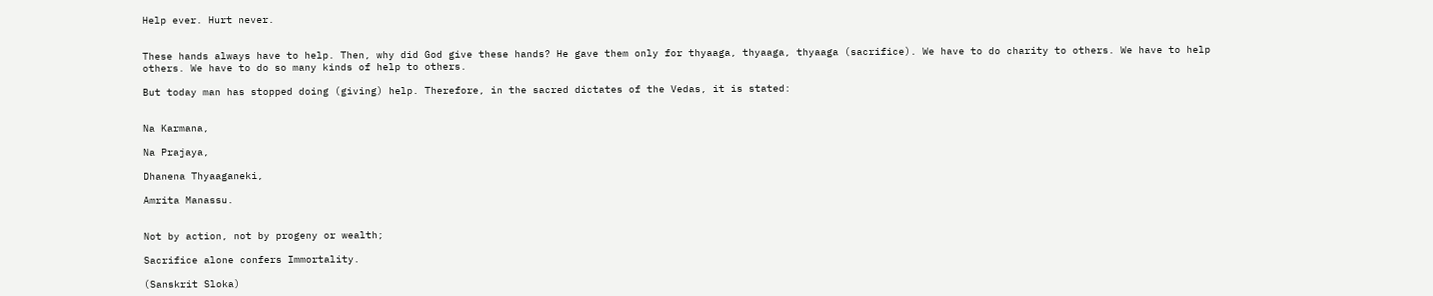Help ever. Hurt never.


These hands always have to help. Then, why did God give these hands? He gave them only for thyaaga, thyaaga, thyaaga (sacrifice). We have to do charity to others. We have to help others. We have to do so many kinds of help to others.

But today man has stopped doing (giving) help. Therefore, in the sacred dictates of the Vedas, it is stated:


Na Karmana,

Na Prajaya,

Dhanena Thyaaganeki,

Amrita Manassu.


Not by action, not by progeny or wealth;

Sacrifice alone confers Immortality.

(Sanskrit Sloka)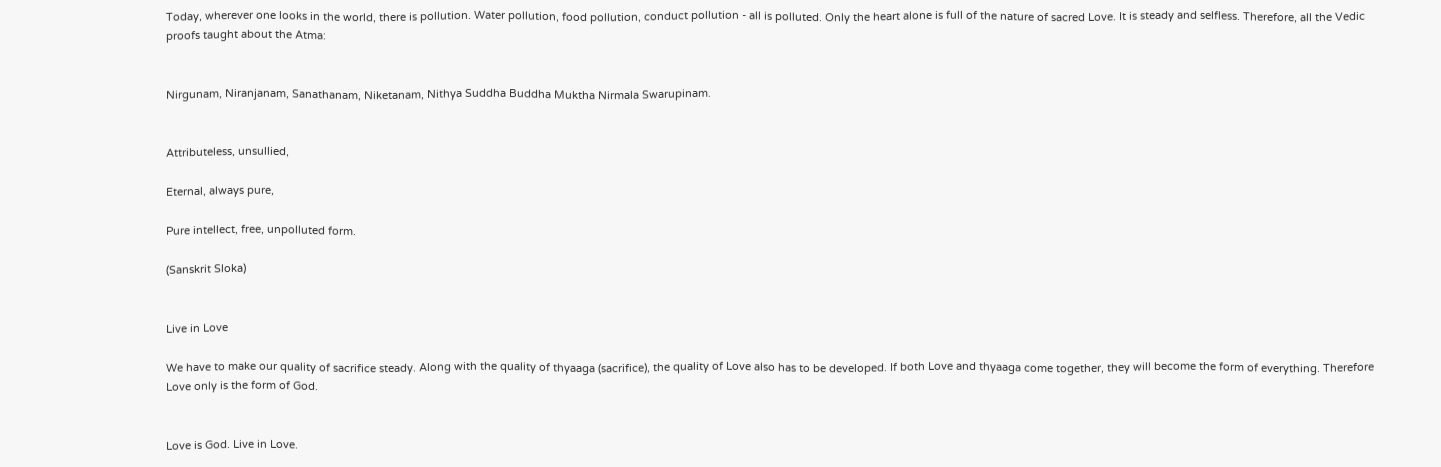Today, wherever one looks in the world, there is pollution. Water pollution, food pollution, conduct pollution - all is polluted. Only the heart alone is full of the nature of sacred Love. It is steady and selfless. Therefore, all the Vedic proofs taught about the Atma:


Nirgunam, Niranjanam, Sanathanam, Niketanam, Nithya Suddha Buddha Muktha Nirmala Swarupinam.


Attributeless, unsullied,

Eternal, always pure,

Pure intellect, free, unpolluted form.

(Sanskrit Sloka)


Live in Love

We have to make our quality of sacrifice steady. Along with the quality of thyaaga (sacrifice), the quality of Love also has to be developed. If both Love and thyaaga come together, they will become the form of everything. Therefore Love only is the form of God.


Love is God. Live in Love.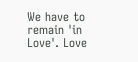We have to remain 'in Love'. Love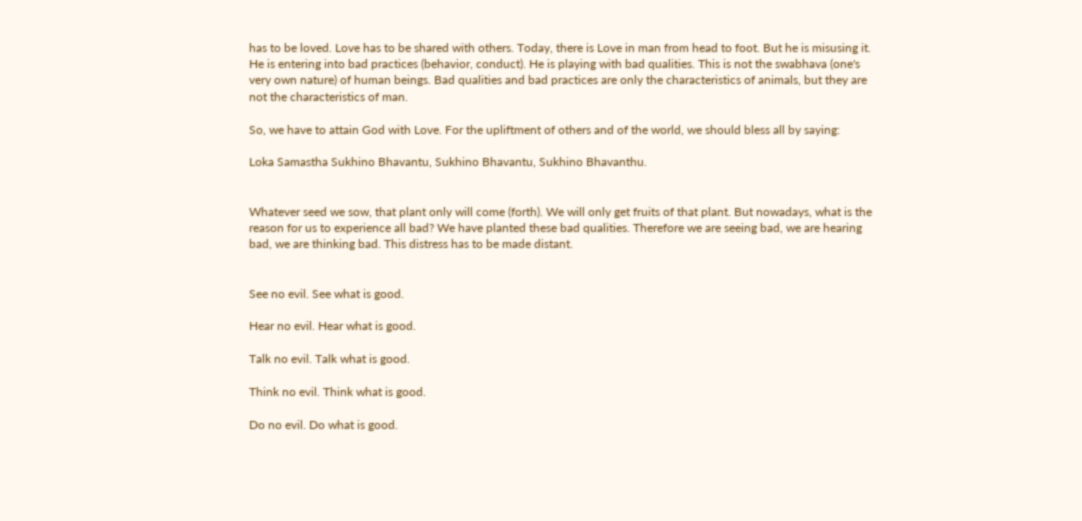has to be loved. Love has to be shared with others. Today, there is Love in man from head to foot. But he is misusing it. He is entering into bad practices (behavior, conduct). He is playing with bad qualities. This is not the swabhava (one's very own nature) of human beings. Bad qualities and bad practices are only the characteristics of animals, but they are not the characteristics of man.

So, we have to attain God with Love. For the upliftment of others and of the world, we should bless all by saying:

Loka Samastha Sukhino Bhavantu, Sukhino Bhavantu, Sukhino Bhavanthu.


Whatever seed we sow, that plant only will come (forth). We will only get fruits of that plant. But nowadays, what is the reason for us to experience all bad? We have planted these bad qualities. Therefore we are seeing bad, we are hearing bad, we are thinking bad. This distress has to be made distant.


See no evil. See what is good.

Hear no evil. Hear what is good.

Talk no evil. Talk what is good.

Think no evil. Think what is good.

Do no evil. Do what is good.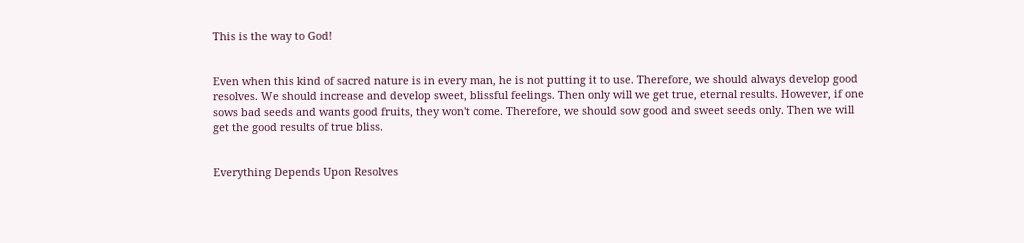This is the way to God!


Even when this kind of sacred nature is in every man, he is not putting it to use. Therefore, we should always develop good resolves. We should increase and develop sweet, blissful feelings. Then only will we get true, eternal results. However, if one sows bad seeds and wants good fruits, they won't come. Therefore, we should sow good and sweet seeds only. Then we will get the good results of true bliss.


Everything Depends Upon Resolves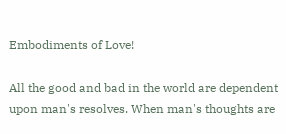Embodiments of Love!

All the good and bad in the world are dependent upon man's resolves. When man's thoughts are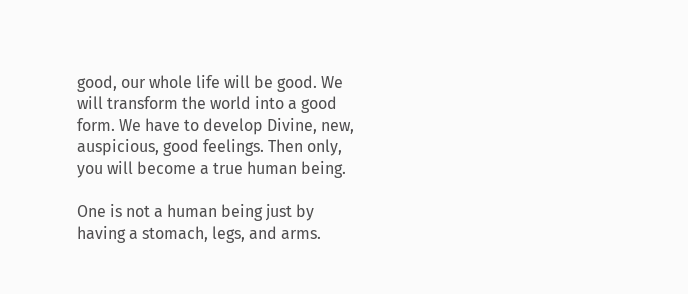good, our whole life will be good. We will transform the world into a good form. We have to develop Divine, new, auspicious, good feelings. Then only, you will become a true human being.

One is not a human being just by having a stomach, legs, and arms.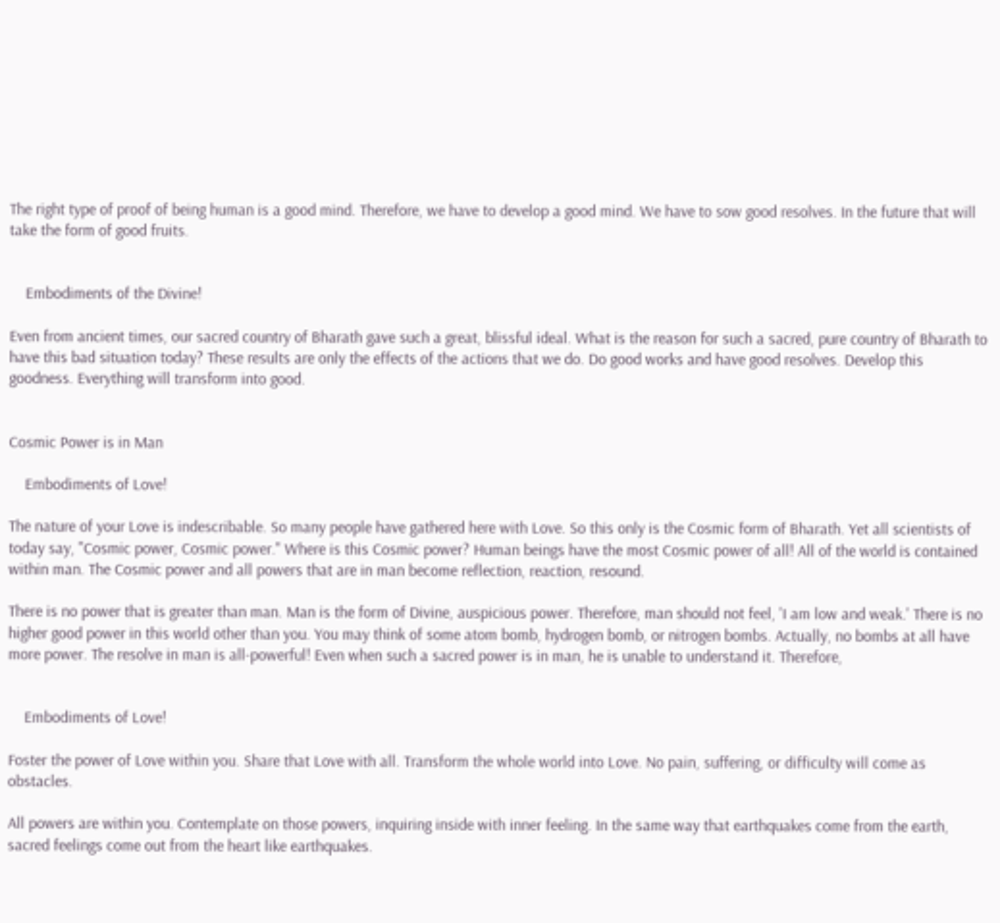The right type of proof of being human is a good mind. Therefore, we have to develop a good mind. We have to sow good resolves. In the future that will take the form of good fruits.


    Embodiments of the Divine!

Even from ancient times, our sacred country of Bharath gave such a great, blissful ideal. What is the reason for such a sacred, pure country of Bharath to have this bad situation today? These results are only the effects of the actions that we do. Do good works and have good resolves. Develop this goodness. Everything will transform into good.


Cosmic Power is in Man

    Embodiments of Love!

The nature of your Love is indescribable. So many people have gathered here with Love. So this only is the Cosmic form of Bharath. Yet all scientists of today say, "Cosmic power, Cosmic power." Where is this Cosmic power? Human beings have the most Cosmic power of all! All of the world is contained within man. The Cosmic power and all powers that are in man become reflection, reaction, resound.

There is no power that is greater than man. Man is the form of Divine, auspicious power. Therefore, man should not feel, 'I am low and weak.' There is no higher good power in this world other than you. You may think of some atom bomb, hydrogen bomb, or nitrogen bombs. Actually, no bombs at all have more power. The resolve in man is all-powerful! Even when such a sacred power is in man, he is unable to understand it. Therefore,


    Embodiments of Love!

Foster the power of Love within you. Share that Love with all. Transform the whole world into Love. No pain, suffering, or difficulty will come as obstacles.

All powers are within you. Contemplate on those powers, inquiring inside with inner feeling. In the same way that earthquakes come from the earth, sacred feelings come out from the heart like earthquakes.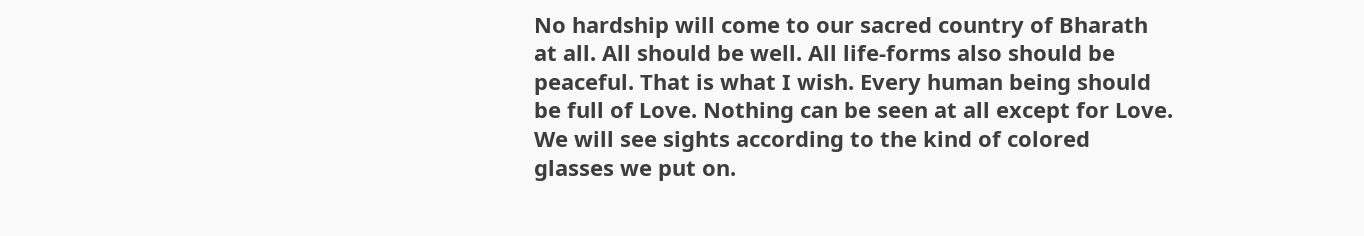No hardship will come to our sacred country of Bharath at all. All should be well. All life-forms also should be peaceful. That is what I wish. Every human being should be full of Love. Nothing can be seen at all except for Love. We will see sights according to the kind of colored glasses we put on.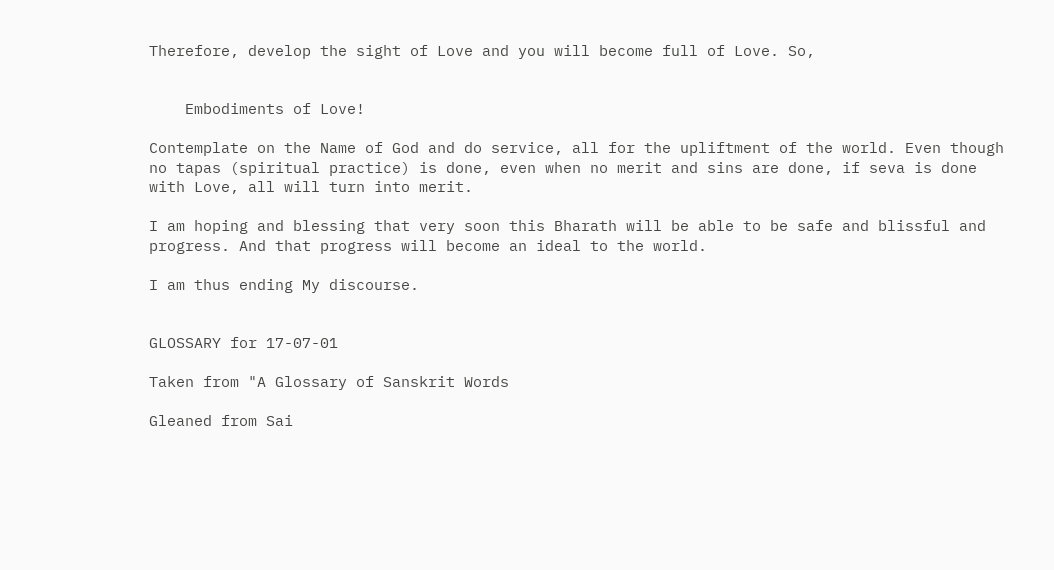Therefore, develop the sight of Love and you will become full of Love. So,


    Embodiments of Love!

Contemplate on the Name of God and do service, all for the upliftment of the world. Even though no tapas (spiritual practice) is done, even when no merit and sins are done, if seva is done with Love, all will turn into merit.

I am hoping and blessing that very soon this Bharath will be able to be safe and blissful and progress. And that progress will become an ideal to the world.

I am thus ending My discourse.


GLOSSARY for 17-07-01

Taken from "A Glossary of Sanskrit Words

Gleaned from Sai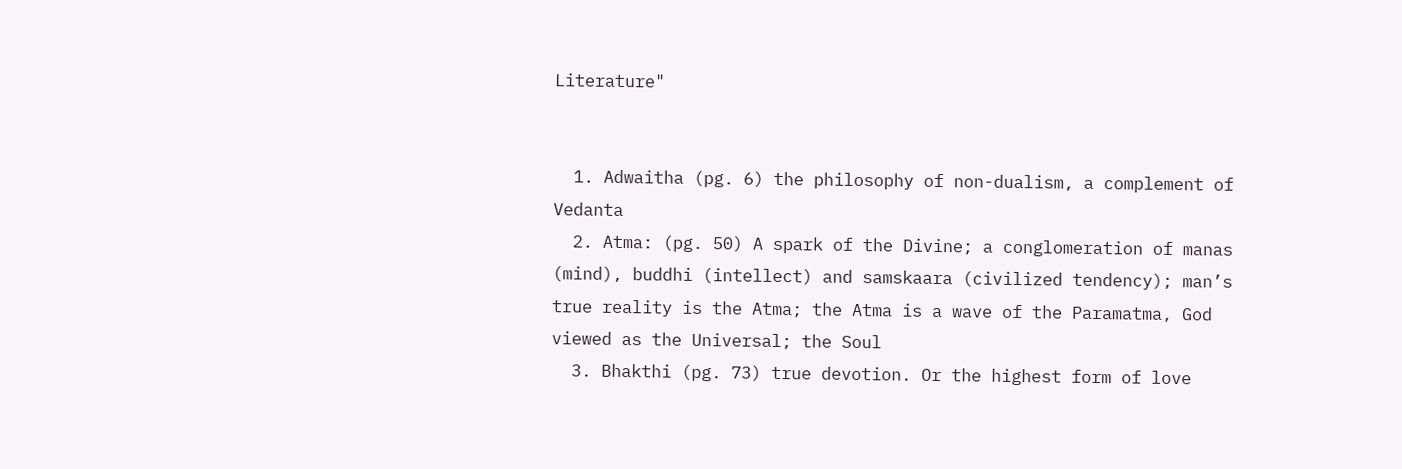Literature"


  1. Adwaitha (pg. 6) the philosophy of non-dualism, a complement of Vedanta
  2. Atma: (pg. 50) A spark of the Divine; a conglomeration of manas (mind), buddhi (intellect) and samskaara (civilized tendency); man’s true reality is the Atma; the Atma is a wave of the Paramatma, God viewed as the Universal; the Soul
  3. Bhakthi (pg. 73) true devotion. Or the highest form of love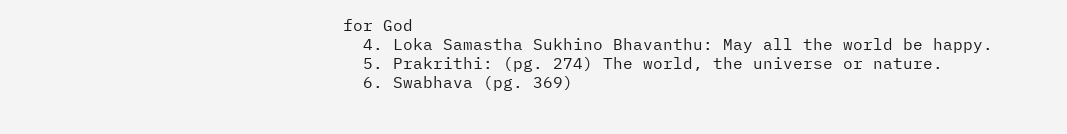for God
  4. Loka Samastha Sukhino Bhavanthu: May all the world be happy.
  5. Prakrithi: (pg. 274) The world, the universe or nature.
  6. Swabhava (pg. 369)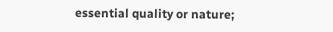essential quality or nature;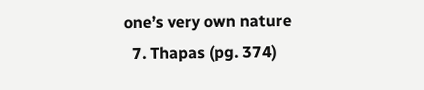one’s very own nature
  7. Thapas (pg. 374)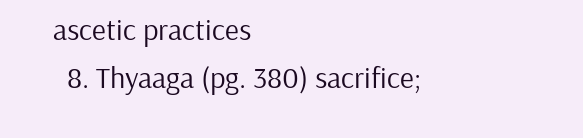ascetic practices
  8. Thyaaga (pg. 380) sacrifice;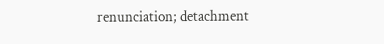renunciation; detachment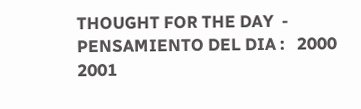THOUGHT FOR THE DAY  -  PENSAMIENTO DEL DIA :   2000    2001